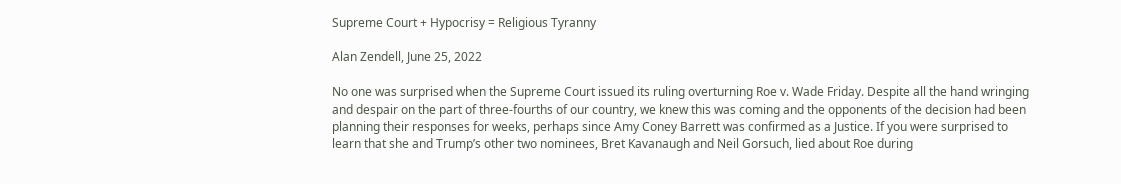Supreme Court + Hypocrisy = Religious Tyranny

Alan Zendell, June 25, 2022

No one was surprised when the Supreme Court issued its ruling overturning Roe v. Wade Friday. Despite all the hand wringing and despair on the part of three-fourths of our country, we knew this was coming and the opponents of the decision had been planning their responses for weeks, perhaps since Amy Coney Barrett was confirmed as a Justice. If you were surprised to learn that she and Trump’s other two nominees, Bret Kavanaugh and Neil Gorsuch, lied about Roe during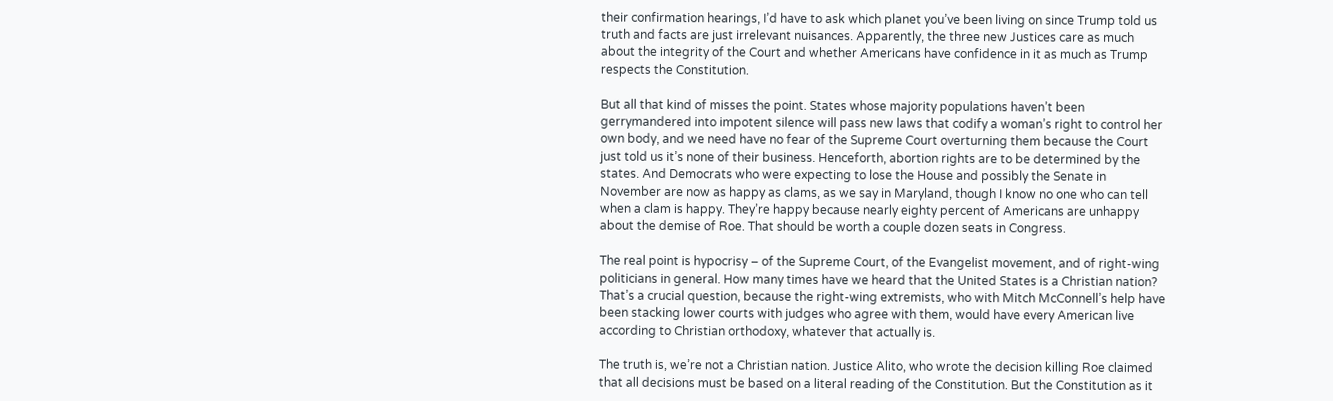their confirmation hearings, I’d have to ask which planet you’ve been living on since Trump told us truth and facts are just irrelevant nuisances. Apparently, the three new Justices care as much about the integrity of the Court and whether Americans have confidence in it as much as Trump respects the Constitution.

But all that kind of misses the point. States whose majority populations haven’t been gerrymandered into impotent silence will pass new laws that codify a woman’s right to control her own body, and we need have no fear of the Supreme Court overturning them because the Court just told us it’s none of their business. Henceforth, abortion rights are to be determined by the states. And Democrats who were expecting to lose the House and possibly the Senate in November are now as happy as clams, as we say in Maryland, though I know no one who can tell when a clam is happy. They’re happy because nearly eighty percent of Americans are unhappy about the demise of Roe. That should be worth a couple dozen seats in Congress.

The real point is hypocrisy – of the Supreme Court, of the Evangelist movement, and of right-wing politicians in general. How many times have we heard that the United States is a Christian nation? That’s a crucial question, because the right-wing extremists, who with Mitch McConnell’s help have been stacking lower courts with judges who agree with them, would have every American live according to Christian orthodoxy, whatever that actually is.

The truth is, we’re not a Christian nation. Justice Alito, who wrote the decision killing Roe claimed that all decisions must be based on a literal reading of the Constitution. But the Constitution as it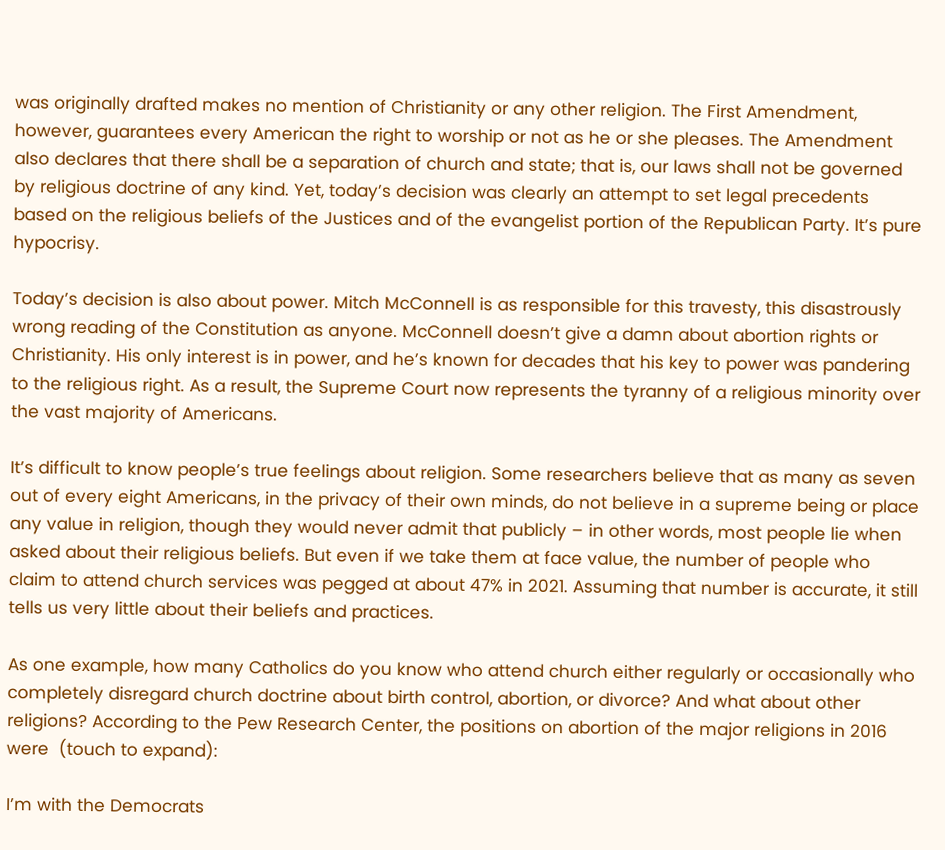was originally drafted makes no mention of Christianity or any other religion. The First Amendment, however, guarantees every American the right to worship or not as he or she pleases. The Amendment also declares that there shall be a separation of church and state; that is, our laws shall not be governed by religious doctrine of any kind. Yet, today’s decision was clearly an attempt to set legal precedents based on the religious beliefs of the Justices and of the evangelist portion of the Republican Party. It’s pure hypocrisy.

Today’s decision is also about power. Mitch McConnell is as responsible for this travesty, this disastrously wrong reading of the Constitution as anyone. McConnell doesn’t give a damn about abortion rights or Christianity. His only interest is in power, and he’s known for decades that his key to power was pandering to the religious right. As a result, the Supreme Court now represents the tyranny of a religious minority over the vast majority of Americans.

It’s difficult to know people’s true feelings about religion. Some researchers believe that as many as seven out of every eight Americans, in the privacy of their own minds, do not believe in a supreme being or place any value in religion, though they would never admit that publicly – in other words, most people lie when asked about their religious beliefs. But even if we take them at face value, the number of people who claim to attend church services was pegged at about 47% in 2021. Assuming that number is accurate, it still tells us very little about their beliefs and practices.

As one example, how many Catholics do you know who attend church either regularly or occasionally who completely disregard church doctrine about birth control, abortion, or divorce? And what about other religions? According to the Pew Research Center, the positions on abortion of the major religions in 2016 were  (touch to expand):

I’m with the Democrats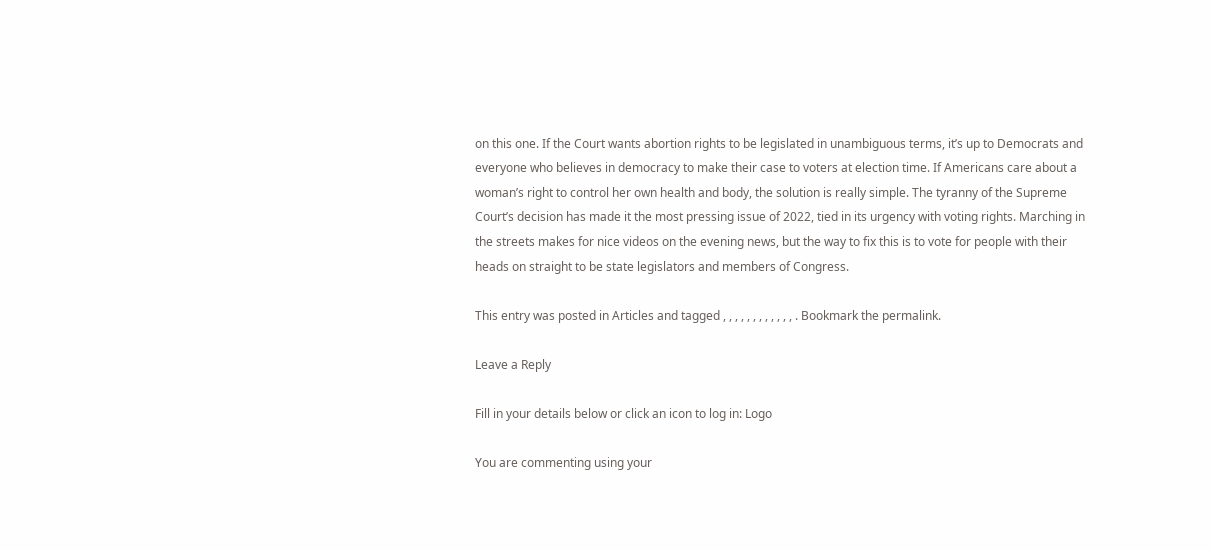on this one. If the Court wants abortion rights to be legislated in unambiguous terms, it’s up to Democrats and everyone who believes in democracy to make their case to voters at election time. If Americans care about a woman’s right to control her own health and body, the solution is really simple. The tyranny of the Supreme Court’s decision has made it the most pressing issue of 2022, tied in its urgency with voting rights. Marching in the streets makes for nice videos on the evening news, but the way to fix this is to vote for people with their heads on straight to be state legislators and members of Congress.

This entry was posted in Articles and tagged , , , , , , , , , , , , . Bookmark the permalink.

Leave a Reply

Fill in your details below or click an icon to log in: Logo

You are commenting using your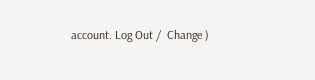account. Log Out /  Change )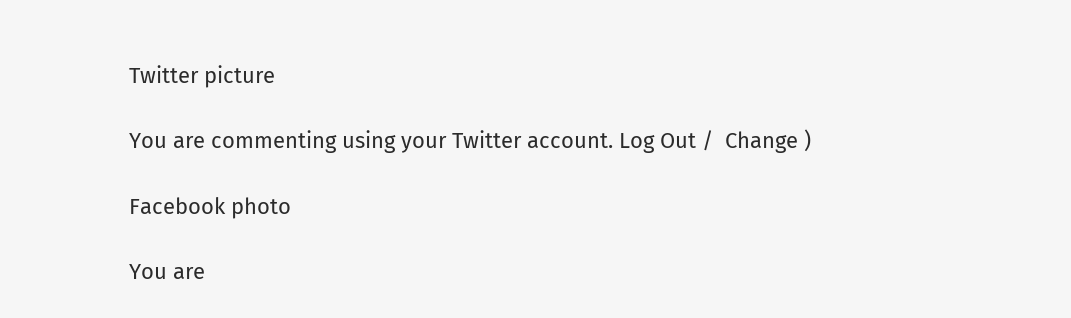Twitter picture

You are commenting using your Twitter account. Log Out /  Change )

Facebook photo

You are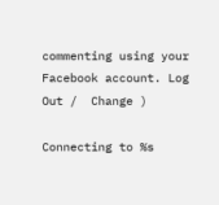commenting using your Facebook account. Log Out /  Change )

Connecting to %s